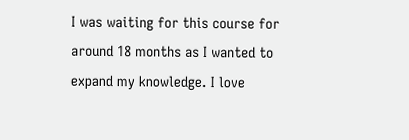I was waiting for this course for around 18 months as I wanted to expand my knowledge. I love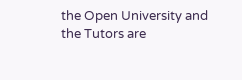the Open University and the Tutors are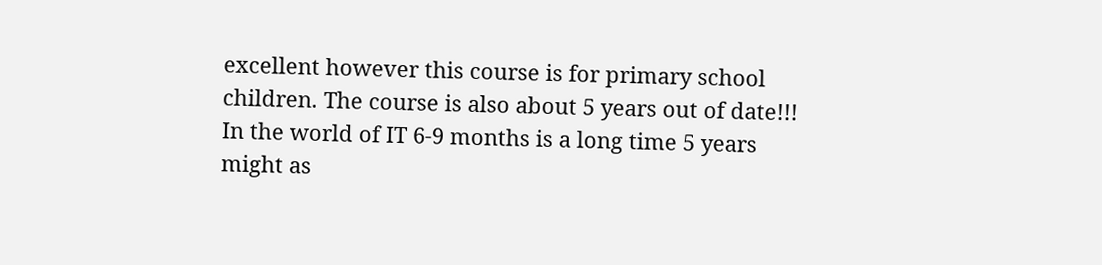excellent however this course is for primary school children. The course is also about 5 years out of date!!! In the world of IT 6-9 months is a long time 5 years might as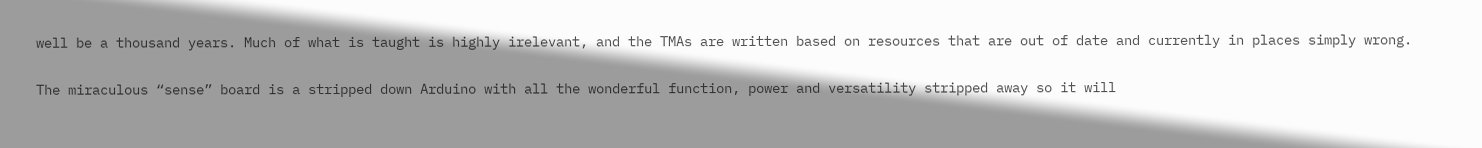well be a thousand years. Much of what is taught is highly irelevant, and the TMAs are written based on resources that are out of date and currently in places simply wrong.

The miraculous “sense” board is a stripped down Arduino with all the wonderful function, power and versatility stripped away so it will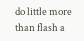do little more than flash a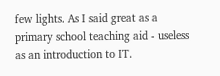few lights. As I said great as a primary school teaching aid - useless as an introduction to IT.